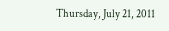Thursday, July 21, 2011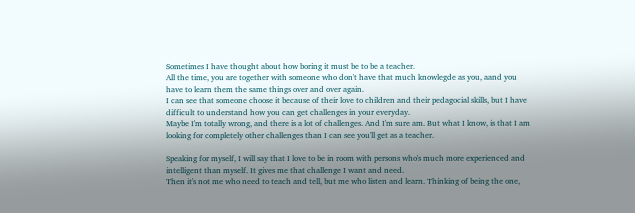Sometimes I have thought about how boring it must be to be a teacher.
All the time, you are together with someone who don't have that much knowlegde as you, aand you have to learn them the same things over and over again.
I can see that someone choose it because of their love to children and their pedagocial skills, but I have difficult to understand how you can get challenges in your everyday.
Maybe I'm totally wrong, and there is a lot of challenges. And I'm sure am. But what I know, is that I am looking for completely other challenges than I can see you'll get as a teacher.

Speaking for myself, I will say that I love to be in room with persons who's much more experienced and intelligent than myself. It gives me that challenge I want and need.
Then it's not me who need to teach and tell, but me who listen and learn. Thinking of being the one,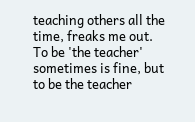teaching others all the time, freaks me out.
To be 'the teacher' sometimes is fine, but to be the teacher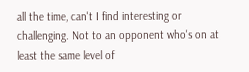all the time, can't I find interesting or challenging. Not to an opponent who's on at least the same level of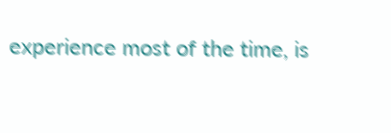experience most of the time, is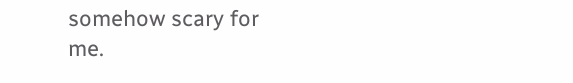somehow scary for me.